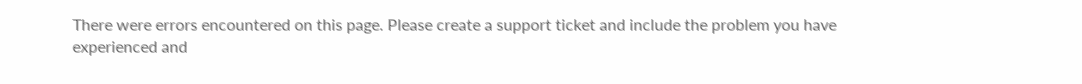There were errors encountered on this page. Please create a support ticket and include the problem you have experienced and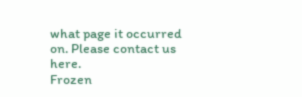what page it occurred on. Please contact us here.
Frozen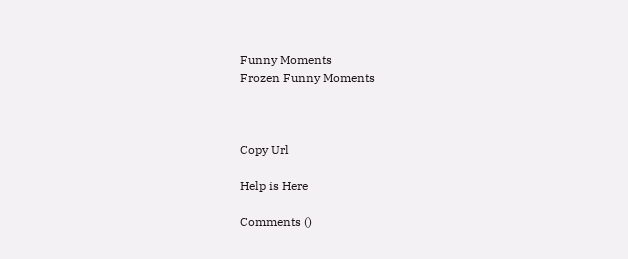Funny Moments
Frozen Funny Moments



Copy Url

Help is Here

Comments ()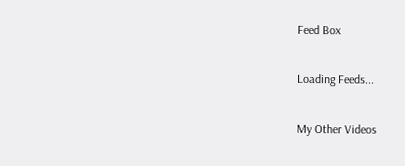Feed Box

Loading Feeds...

My Other Videos